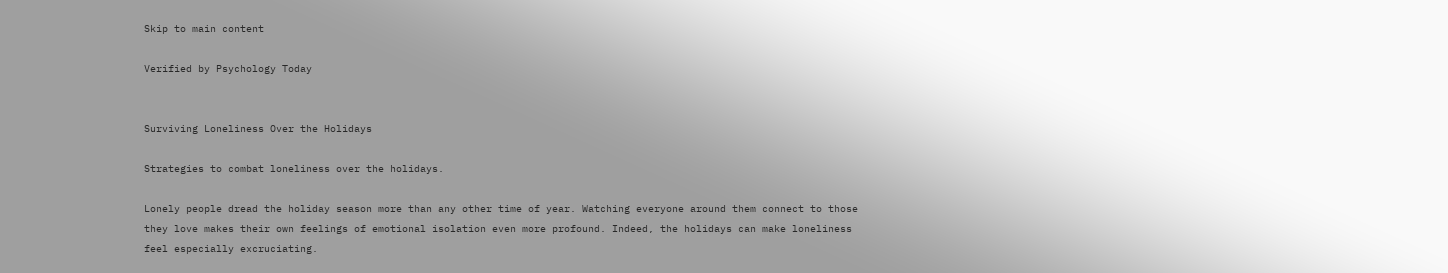Skip to main content

Verified by Psychology Today


Surviving Loneliness Over the Holidays

Strategies to combat loneliness over the holidays.

Lonely people dread the holiday season more than any other time of year. Watching everyone around them connect to those they love makes their own feelings of emotional isolation even more profound. Indeed, the holidays can make loneliness feel especially excruciating.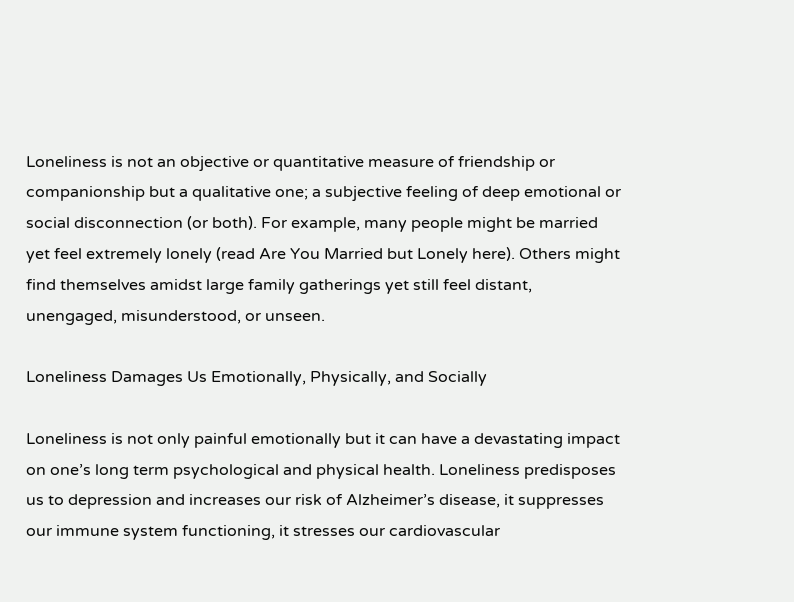Loneliness is not an objective or quantitative measure of friendship or companionship but a qualitative one; a subjective feeling of deep emotional or social disconnection (or both). For example, many people might be married yet feel extremely lonely (read Are You Married but Lonely here). Others might find themselves amidst large family gatherings yet still feel distant, unengaged, misunderstood, or unseen.

Loneliness Damages Us Emotionally, Physically, and Socially

Loneliness is not only painful emotionally but it can have a devastating impact on one’s long term psychological and physical health. Loneliness predisposes us to depression and increases our risk of Alzheimer’s disease, it suppresses our immune system functioning, it stresses our cardiovascular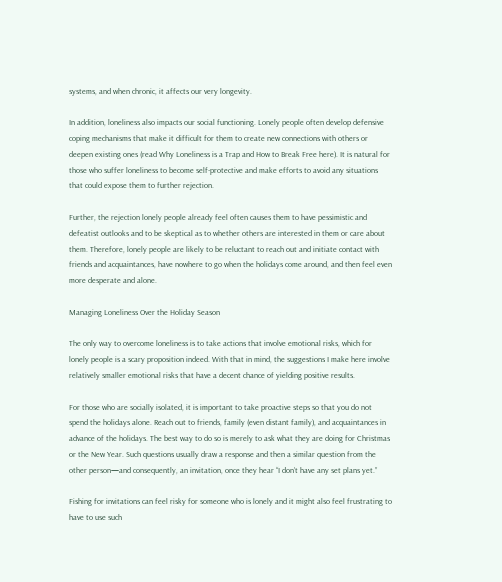systems, and when chronic, it affects our very longevity.

In addition, loneliness also impacts our social functioning. Lonely people often develop defensive coping mechanisms that make it difficult for them to create new connections with others or deepen existing ones (read Why Loneliness is a Trap and How to Break Free here). It is natural for those who suffer loneliness to become self-protective and make efforts to avoid any situations that could expose them to further rejection.

Further, the rejection lonely people already feel often causes them to have pessimistic and defeatist outlooks and to be skeptical as to whether others are interested in them or care about them. Therefore, lonely people are likely to be reluctant to reach out and initiate contact with friends and acquaintances, have nowhere to go when the holidays come around, and then feel even more desperate and alone.

Managing Loneliness Over the Holiday Season

The only way to overcome loneliness is to take actions that involve emotional risks, which for lonely people is a scary proposition indeed. With that in mind, the suggestions I make here involve relatively smaller emotional risks that have a decent chance of yielding positive results.

For those who are socially isolated, it is important to take proactive steps so that you do not spend the holidays alone. Reach out to friends, family (even distant family), and acquaintances in advance of the holidays. The best way to do so is merely to ask what they are doing for Christmas or the New Year. Such questions usually draw a response and then a similar question from the other person—and consequently, an invitation, once they hear “I don’t have any set plans yet.”

Fishing for invitations can feel risky for someone who is lonely and it might also feel frustrating to have to use such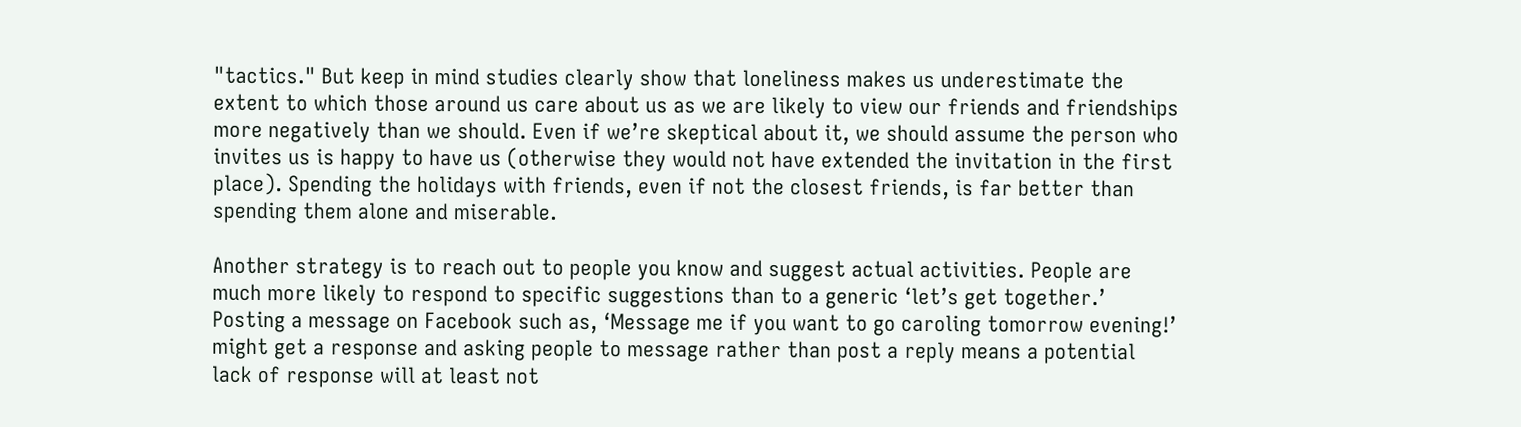"tactics." But keep in mind studies clearly show that loneliness makes us underestimate the extent to which those around us care about us as we are likely to view our friends and friendships more negatively than we should. Even if we’re skeptical about it, we should assume the person who invites us is happy to have us (otherwise they would not have extended the invitation in the first place). Spending the holidays with friends, even if not the closest friends, is far better than spending them alone and miserable.

Another strategy is to reach out to people you know and suggest actual activities. People are much more likely to respond to specific suggestions than to a generic ‘let’s get together.’ Posting a message on Facebook such as, ‘Message me if you want to go caroling tomorrow evening!’ might get a response and asking people to message rather than post a reply means a potential lack of response will at least not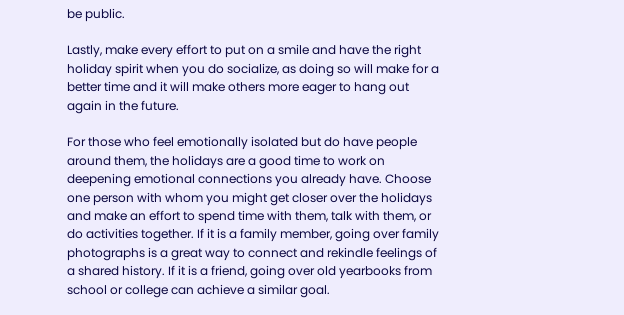be public.

Lastly, make every effort to put on a smile and have the right holiday spirit when you do socialize, as doing so will make for a better time and it will make others more eager to hang out again in the future.

For those who feel emotionally isolated but do have people around them, the holidays are a good time to work on deepening emotional connections you already have. Choose one person with whom you might get closer over the holidays and make an effort to spend time with them, talk with them, or do activities together. If it is a family member, going over family photographs is a great way to connect and rekindle feelings of a shared history. If it is a friend, going over old yearbooks from school or college can achieve a similar goal.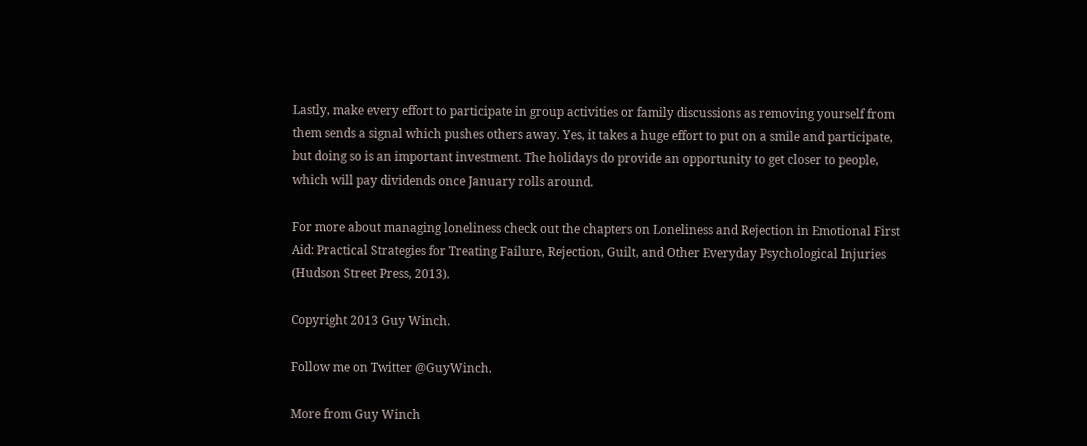Lastly, make every effort to participate in group activities or family discussions as removing yourself from them sends a signal which pushes others away. Yes, it takes a huge effort to put on a smile and participate, but doing so is an important investment. The holidays do provide an opportunity to get closer to people, which will pay dividends once January rolls around.

For more about managing loneliness check out the chapters on Loneliness and Rejection in Emotional First Aid: Practical Strategies for Treating Failure, Rejection, Guilt, and Other Everyday Psychological Injuries (Hudson Street Press, 2013).

Copyright 2013 Guy Winch.

Follow me on Twitter @GuyWinch.

More from Guy Winch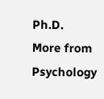Ph.D.
More from Psychology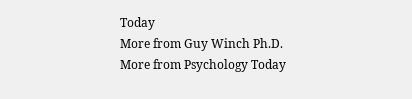Today
More from Guy Winch Ph.D.
More from Psychology Today